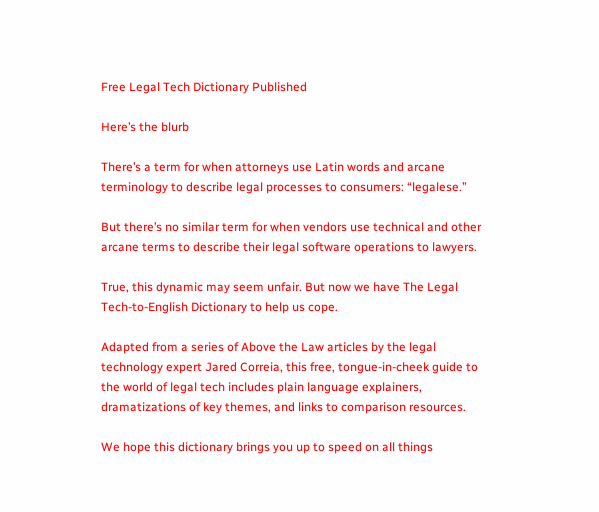Free Legal Tech Dictionary Published

Here’s the blurb

There’s a term for when attorneys use Latin words and arcane terminology to describe legal processes to consumers: “legalese.”

But there’s no similar term for when vendors use technical and other arcane terms to describe their legal software operations to lawyers.

True, this dynamic may seem unfair. But now we have The Legal Tech-to-English Dictionary to help us cope.

Adapted from a series of Above the Law articles by the legal technology expert Jared Correia, this free, tongue-in-cheek guide to the world of legal tech includes plain language explainers, dramatizations of key themes, and links to comparison resources.

We hope this dictionary brings you up to speed on all things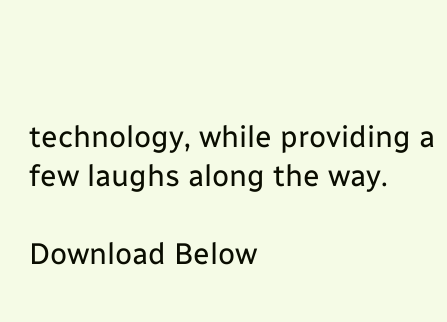technology, while providing a few laughs along the way.

Download Below